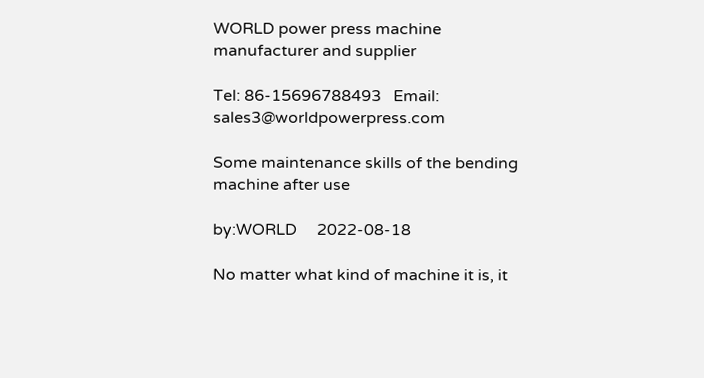WORLD power press machine manufacturer and supplier

Tel: 86-15696788493   Email:  sales3@worldpowerpress.com

Some maintenance skills of the bending machine after use

by:WORLD     2022-08-18

No matter what kind of machine it is, it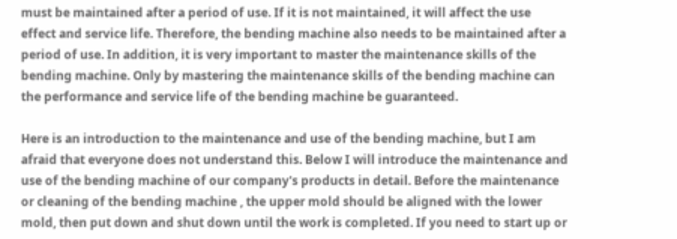must be maintained after a period of use. If it is not maintained, it will affect the use effect and service life. Therefore, the bending machine also needs to be maintained after a period of use. In addition, it is very important to master the maintenance skills of the bending machine. Only by mastering the maintenance skills of the bending machine can the performance and service life of the bending machine be guaranteed.

Here is an introduction to the maintenance and use of the bending machine, but I am afraid that everyone does not understand this. Below I will introduce the maintenance and use of the bending machine of our company's products in detail. Before the maintenance or cleaning of the bending machine , the upper mold should be aligned with the lower mold, then put down and shut down until the work is completed. If you need to start up or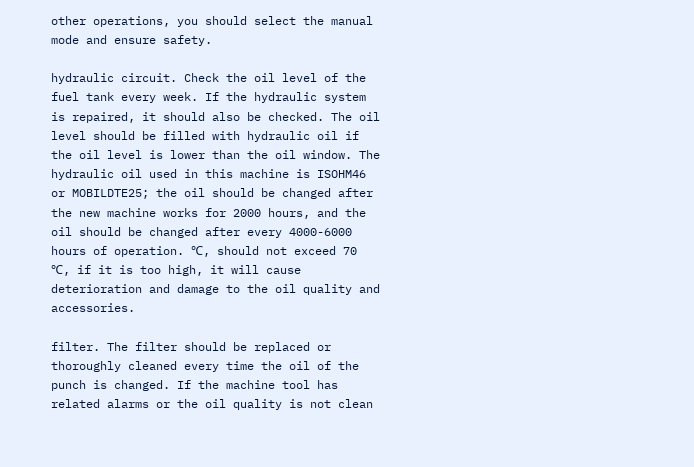other operations, you should select the manual mode and ensure safety.

hydraulic circuit. Check the oil level of the fuel tank every week. If the hydraulic system is repaired, it should also be checked. The oil level should be filled with hydraulic oil if the oil level is lower than the oil window. The hydraulic oil used in this machine is ISOHM46 or MOBILDTE25; the oil should be changed after the new machine works for 2000 hours, and the oil should be changed after every 4000-6000 hours of operation. ℃, should not exceed 70 ℃, if it is too high, it will cause deterioration and damage to the oil quality and accessories.

filter. The filter should be replaced or thoroughly cleaned every time the oil of the punch is changed. If the machine tool has related alarms or the oil quality is not clean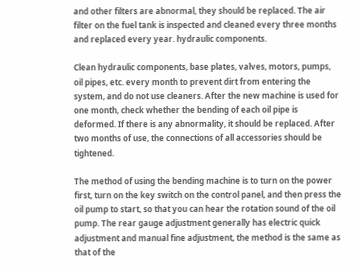and other filters are abnormal, they should be replaced. The air filter on the fuel tank is inspected and cleaned every three months and replaced every year. hydraulic components.

Clean hydraulic components, base plates, valves, motors, pumps, oil pipes, etc. every month to prevent dirt from entering the system, and do not use cleaners. After the new machine is used for one month, check whether the bending of each oil pipe is deformed. If there is any abnormality, it should be replaced. After two months of use, the connections of all accessories should be tightened.

The method of using the bending machine is to turn on the power first, turn on the key switch on the control panel, and then press the oil pump to start, so that you can hear the rotation sound of the oil pump. The rear gauge adjustment generally has electric quick adjustment and manual fine adjustment, the method is the same as that of the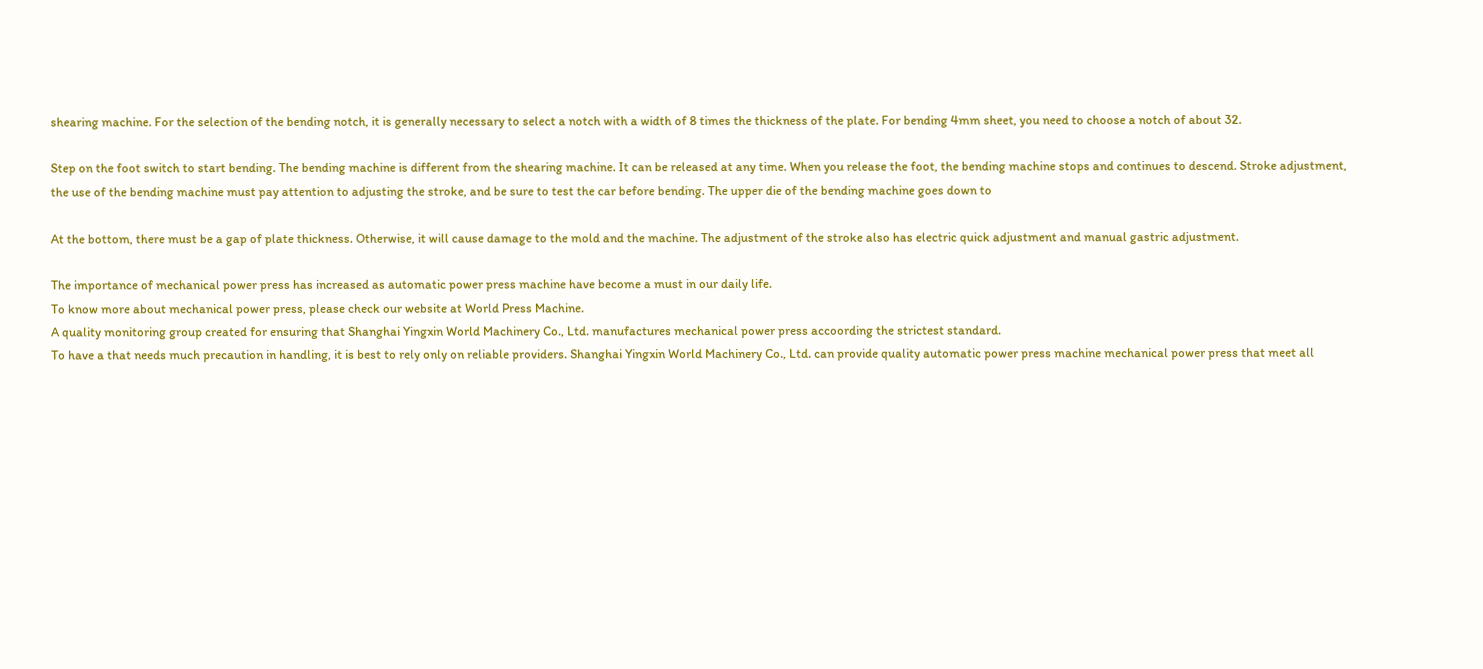shearing machine. For the selection of the bending notch, it is generally necessary to select a notch with a width of 8 times the thickness of the plate. For bending 4mm sheet, you need to choose a notch of about 32.

Step on the foot switch to start bending. The bending machine is different from the shearing machine. It can be released at any time. When you release the foot, the bending machine stops and continues to descend. Stroke adjustment, the use of the bending machine must pay attention to adjusting the stroke, and be sure to test the car before bending. The upper die of the bending machine goes down to

At the bottom, there must be a gap of plate thickness. Otherwise, it will cause damage to the mold and the machine. The adjustment of the stroke also has electric quick adjustment and manual gastric adjustment.

The importance of mechanical power press has increased as automatic power press machine have become a must in our daily life.
To know more about mechanical power press, please check our website at World Press Machine.
A quality monitoring group created for ensuring that Shanghai Yingxin World Machinery Co., Ltd. manufactures mechanical power press accoording the strictest standard.
To have a that needs much precaution in handling, it is best to rely only on reliable providers. Shanghai Yingxin World Machinery Co., Ltd. can provide quality automatic power press machine mechanical power press that meet all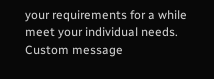your requirements for a while meet your individual needs.
Custom message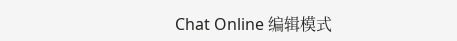Chat Online 编辑模式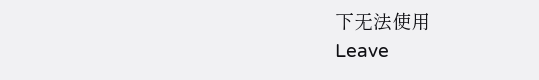下无法使用
Leave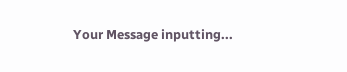Your Message inputting...